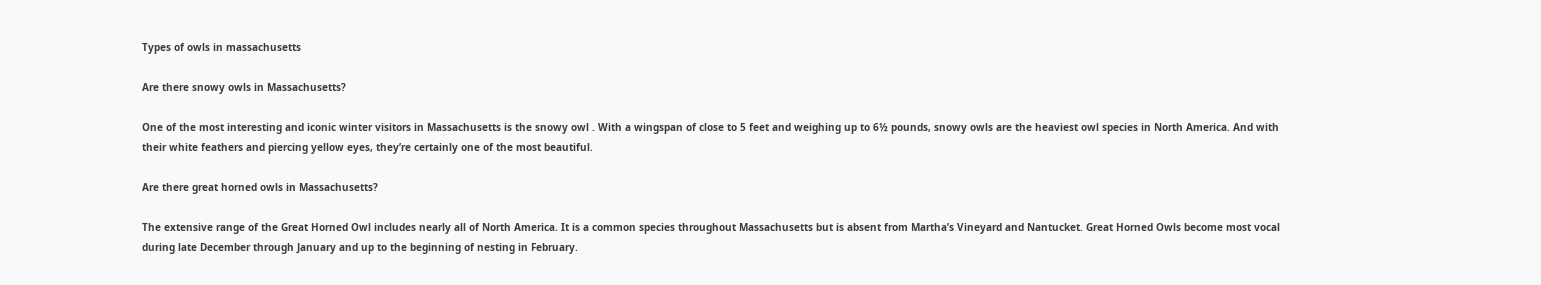Types of owls in massachusetts

Are there snowy owls in Massachusetts?

One of the most interesting and iconic winter visitors in Massachusetts is the snowy owl . With a wingspan of close to 5 feet and weighing up to 6½ pounds, snowy owls are the heaviest owl species in North America. And with their white feathers and piercing yellow eyes, they’re certainly one of the most beautiful.

Are there great horned owls in Massachusetts?

The extensive range of the Great Horned Owl includes nearly all of North America. It is a common species throughout Massachusetts but is absent from Martha’s Vineyard and Nantucket. Great Horned Owls become most vocal during late December through January and up to the beginning of nesting in February.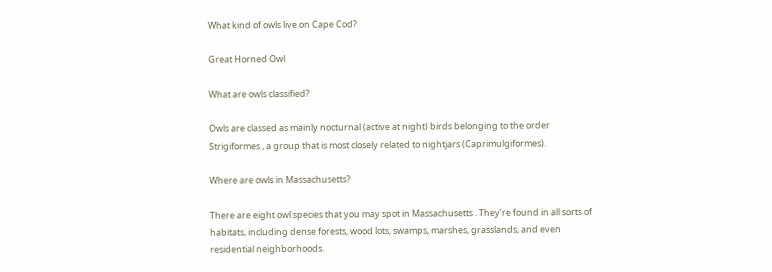What kind of owls live on Cape Cod?

Great Horned Owl

What are owls classified?

Owls are classed as mainly nocturnal (active at night) birds belonging to the order Strigiformes , a group that is most closely related to nightjars (Caprimulgiformes).

Where are owls in Massachusetts?

There are eight owl species that you may spot in Massachusetts . They’re found in all sorts of habitats, including dense forests, wood lots, swamps, marshes, grasslands, and even residential neighborhoods.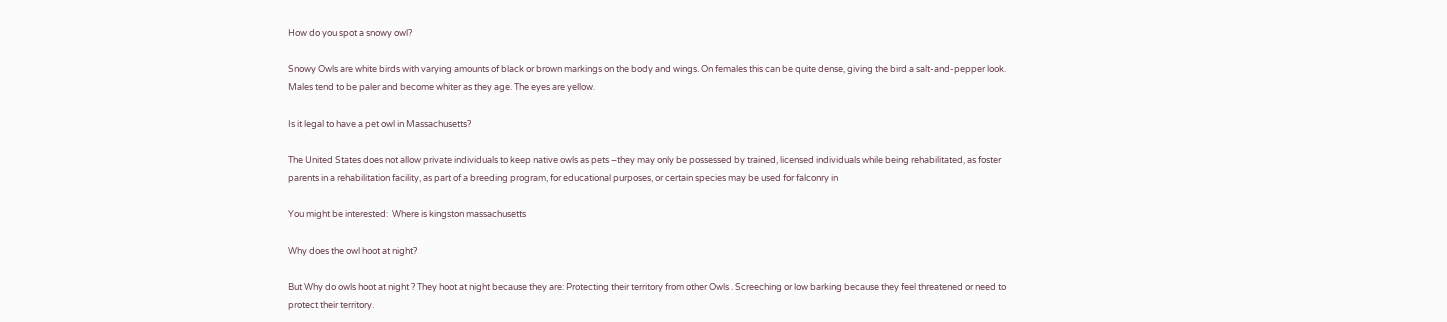How do you spot a snowy owl?

Snowy Owls are white birds with varying amounts of black or brown markings on the body and wings. On females this can be quite dense, giving the bird a salt-and-pepper look. Males tend to be paler and become whiter as they age. The eyes are yellow.

Is it legal to have a pet owl in Massachusetts?

The United States does not allow private individuals to keep native owls as pets –they may only be possessed by trained, licensed individuals while being rehabilitated, as foster parents in a rehabilitation facility, as part of a breeding program, for educational purposes, or certain species may be used for falconry in

You might be interested:  Where is kingston massachusetts

Why does the owl hoot at night?

But Why do owls hoot at night ? They hoot at night because they are: Protecting their territory from other Owls . Screeching or low barking because they feel threatened or need to protect their territory.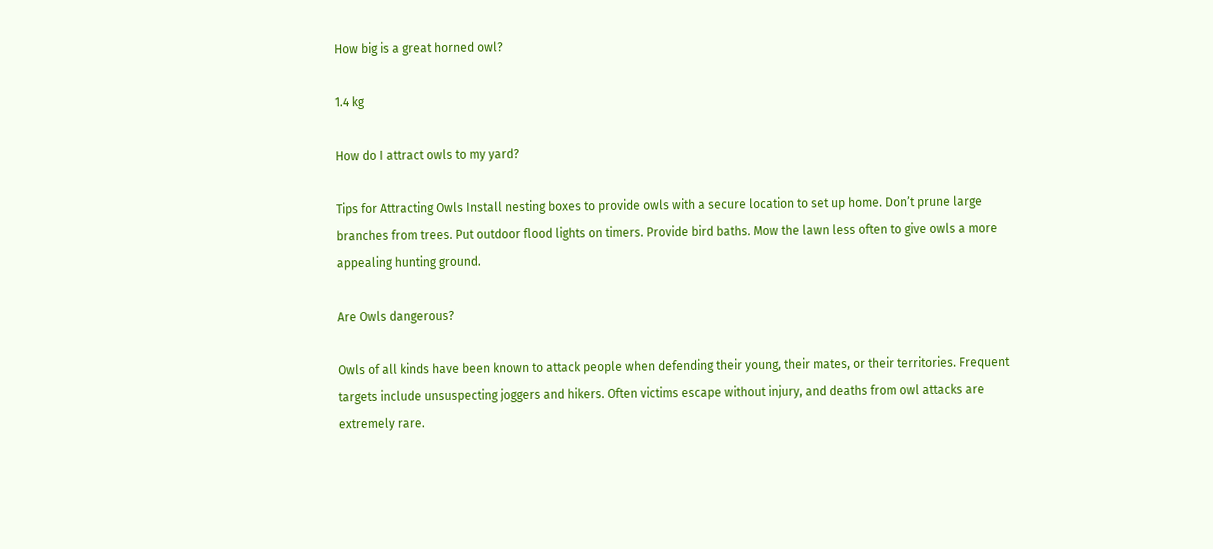How big is a great horned owl?

1.4 kg

How do I attract owls to my yard?

Tips for Attracting Owls Install nesting boxes to provide owls with a secure location to set up home. Don’t prune large branches from trees. Put outdoor flood lights on timers. Provide bird baths. Mow the lawn less often to give owls a more appealing hunting ground.

Are Owls dangerous?

Owls of all kinds have been known to attack people when defending their young, their mates, or their territories. Frequent targets include unsuspecting joggers and hikers. Often victims escape without injury, and deaths from owl attacks are extremely rare.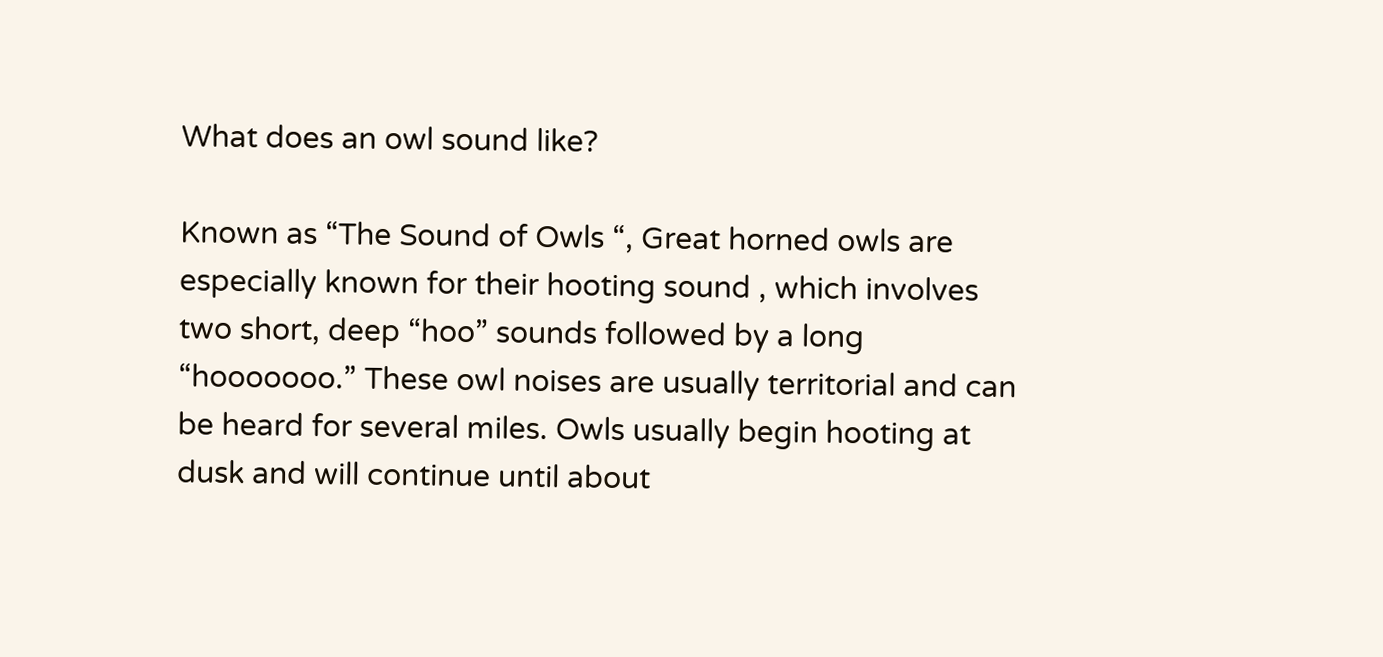What does an owl sound like?

Known as “The Sound of Owls “, Great horned owls are especially known for their hooting sound , which involves two short, deep “hoo” sounds followed by a long “hooooooo.” These owl noises are usually territorial and can be heard for several miles. Owls usually begin hooting at dusk and will continue until about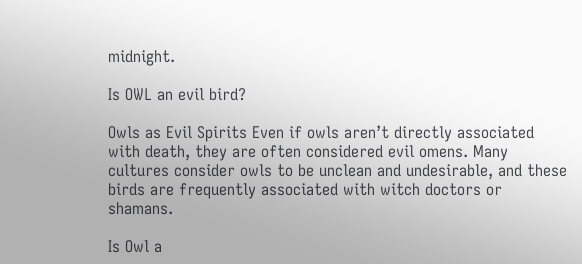midnight.

Is OWL an evil bird?

Owls as Evil Spirits Even if owls aren’t directly associated with death, they are often considered evil omens. Many cultures consider owls to be unclean and undesirable, and these birds are frequently associated with witch doctors or shamans.

Is Owl a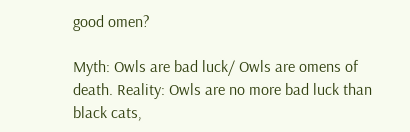good omen?

Myth: Owls are bad luck/ Owls are omens of death. Reality: Owls are no more bad luck than black cats,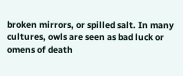broken mirrors, or spilled salt. In many cultures, owls are seen as bad luck or omens of death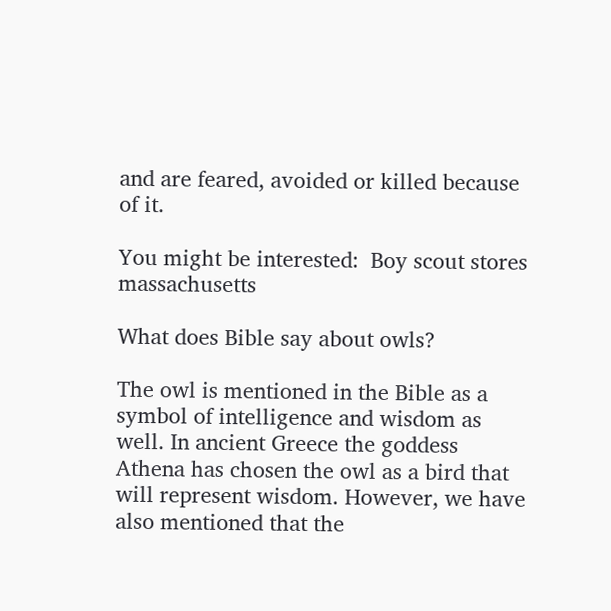and are feared, avoided or killed because of it.

You might be interested:  Boy scout stores massachusetts

What does Bible say about owls?

The owl is mentioned in the Bible as a symbol of intelligence and wisdom as well. In ancient Greece the goddess Athena has chosen the owl as a bird that will represent wisdom. However, we have also mentioned that the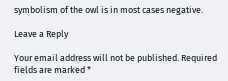symbolism of the owl is in most cases negative.

Leave a Reply

Your email address will not be published. Required fields are marked *